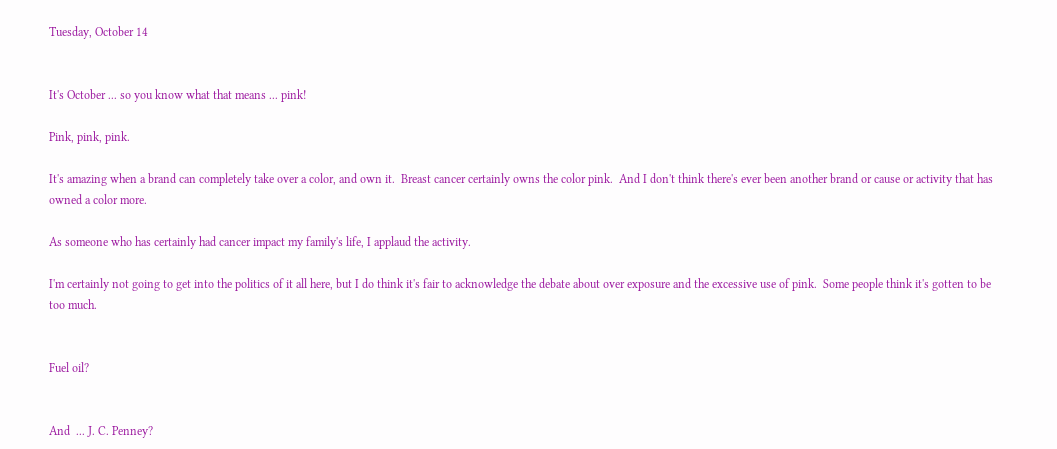Tuesday, October 14


It's October ... so you know what that means ... pink!

Pink, pink, pink.

It's amazing when a brand can completely take over a color, and own it.  Breast cancer certainly owns the color pink.  And I don't think there's ever been another brand or cause or activity that has owned a color more.

As someone who has certainly had cancer impact my family's life, I applaud the activity.

I'm certainly not going to get into the politics of it all here, but I do think it's fair to acknowledge the debate about over exposure and the excessive use of pink.  Some people think it's gotten to be too much.


Fuel oil?


And  ... J. C. Penney?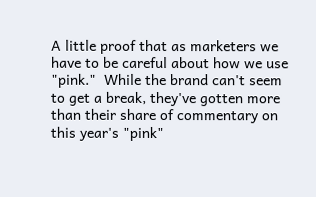A little proof that as marketers we have to be careful about how we use "pink."  While the brand can't seem to get a break, they've gotten more than their share of commentary on this year's "pink"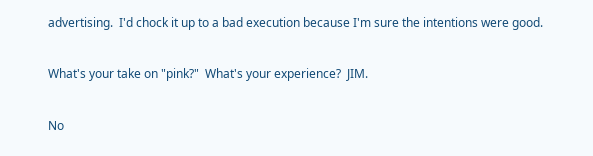advertising.  I'd chock it up to a bad execution because I'm sure the intentions were good.

What's your take on "pink?"  What's your experience?  JIM.

No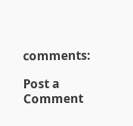comments:

Post a Comment